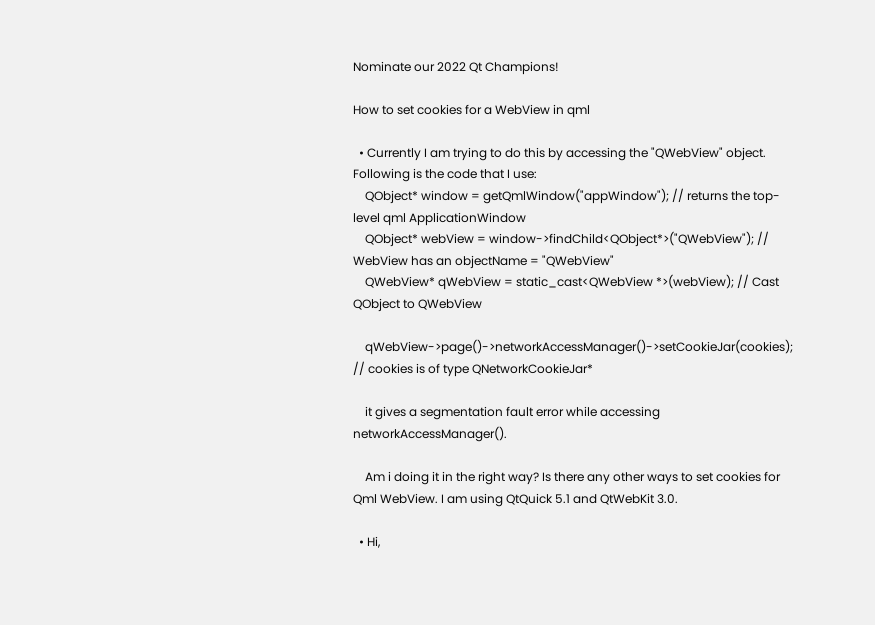Nominate our 2022 Qt Champions!

How to set cookies for a WebView in qml

  • Currently I am trying to do this by accessing the "QWebView" object. Following is the code that I use:
    QObject* window = getQmlWindow("appWindow"); // returns the top-level qml ApplicationWindow
    QObject* webView = window->findChild<QObject*>("QWebView"); // WebView has an objectName = "QWebView"
    QWebView* qWebView = static_cast<QWebView *>(webView); // Cast QObject to QWebView

    qWebView->page()->networkAccessManager()->setCookieJar(cookies); // cookies is of type QNetworkCookieJar*

    it gives a segmentation fault error while accessing networkAccessManager().

    Am i doing it in the right way? Is there any other ways to set cookies for Qml WebView. I am using QtQuick 5.1 and QtWebKit 3.0.

  • Hi,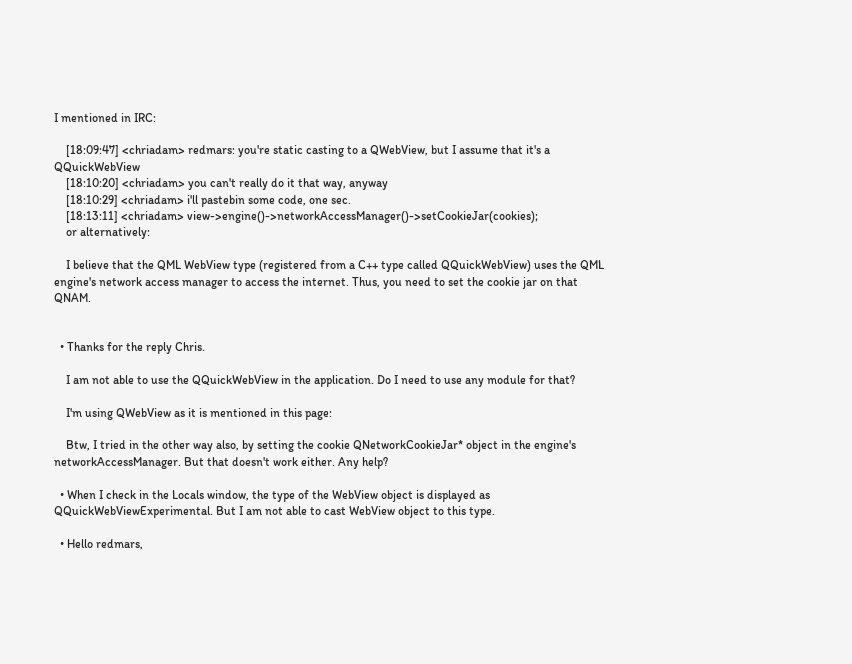I mentioned in IRC:

    [18:09:47] <chriadam> redmars: you're static casting to a QWebView, but I assume that it's a QQuickWebView
    [18:10:20] <chriadam> you can't really do it that way, anyway
    [18:10:29] <chriadam> i'll pastebin some code, one sec.
    [18:13:11] <chriadam> view->engine()->networkAccessManager()->setCookieJar(cookies);
    or alternatively:

    I believe that the QML WebView type (registered from a C++ type called QQuickWebView) uses the QML engine's network access manager to access the internet. Thus, you need to set the cookie jar on that QNAM.


  • Thanks for the reply Chris.

    I am not able to use the QQuickWebView in the application. Do I need to use any module for that?

    I'm using QWebView as it is mentioned in this page:

    Btw, I tried in the other way also, by setting the cookie QNetworkCookieJar* object in the engine's networkAccessManager. But that doesn't work either. Any help?

  • When I check in the Locals window, the type of the WebView object is displayed as QQuickWebViewExperimental. But I am not able to cast WebView object to this type.

  • Hello redmars,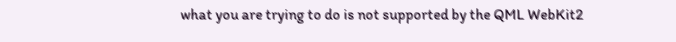what you are trying to do is not supported by the QML WebKit2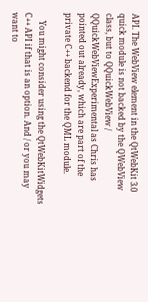API. The WebView element in the QtWebKit 3.0 quick module is not backed by the QWebView class, but to QQuickWebView / QQuickWebViewExperimental as Chris has pointed out already, which are part of the private C++ backend for the QML module.

    You might consider using the QtWebKitWidgets C++ API if that is an option. And / or you may want to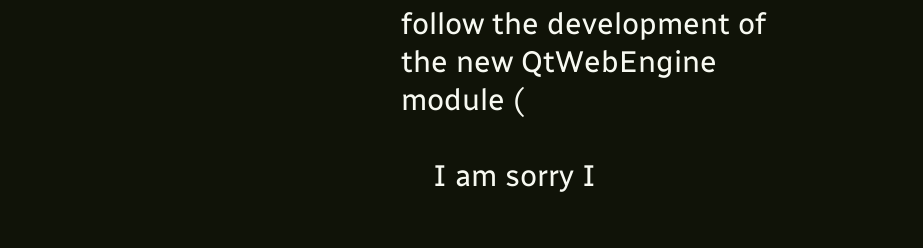follow the development of the new QtWebEngine module (

    I am sorry I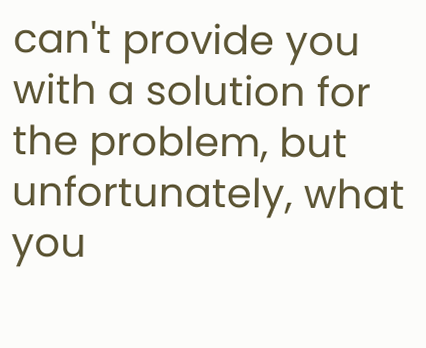can't provide you with a solution for the problem, but unfortunately, what you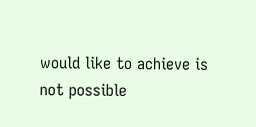would like to achieve is not possible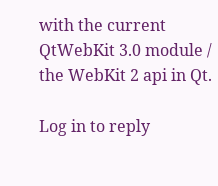with the current QtWebKit 3.0 module / the WebKit 2 api in Qt.

Log in to reply